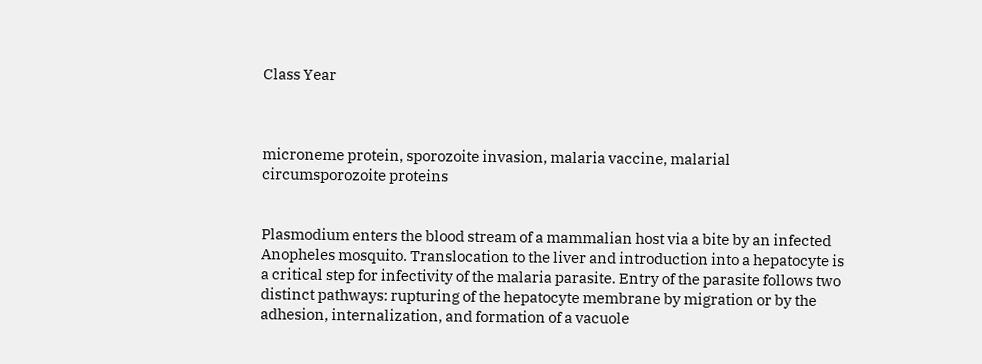Class Year



microneme protein, sporozoite invasion, malaria vaccine, malarial circumsporozoite proteins


Plasmodium enters the blood stream of a mammalian host via a bite by an infected Anopheles mosquito. Translocation to the liver and introduction into a hepatocyte is a critical step for infectivity of the malaria parasite. Entry of the parasite follows two distinct pathways: rupturing of the hepatocyte membrane by migration or by the adhesion, internalization, and formation of a vacuole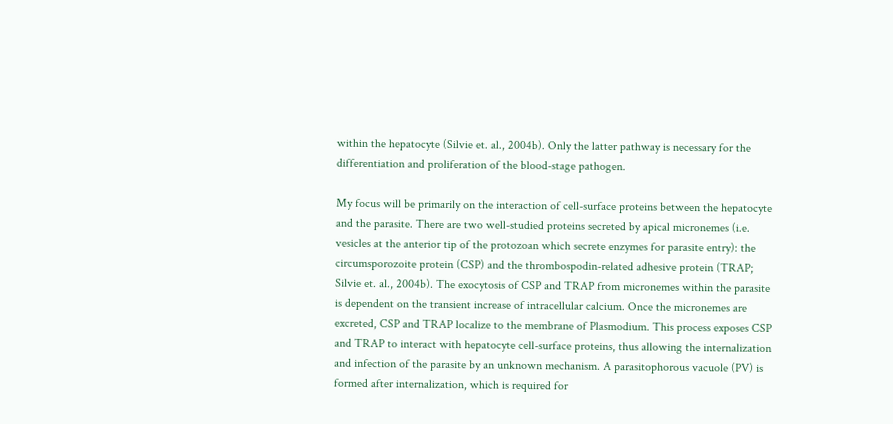within the hepatocyte (Silvie et. al., 2004b). Only the latter pathway is necessary for the differentiation and proliferation of the blood-stage pathogen.

My focus will be primarily on the interaction of cell-surface proteins between the hepatocyte and the parasite. There are two well-studied proteins secreted by apical micronemes (i.e. vesicles at the anterior tip of the protozoan which secrete enzymes for parasite entry): the circumsporozoite protein (CSP) and the thrombospodin-related adhesive protein (TRAP; Silvie et. al., 2004b). The exocytosis of CSP and TRAP from micronemes within the parasite is dependent on the transient increase of intracellular calcium. Once the micronemes are excreted, CSP and TRAP localize to the membrane of Plasmodium. This process exposes CSP and TRAP to interact with hepatocyte cell-surface proteins, thus allowing the internalization and infection of the parasite by an unknown mechanism. A parasitophorous vacuole (PV) is formed after internalization, which is required for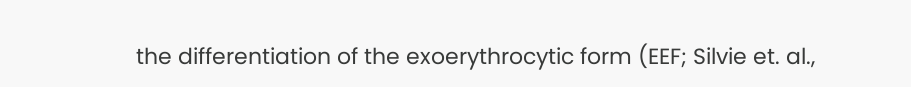the differentiation of the exoerythrocytic form (EEF; Silvie et. al.,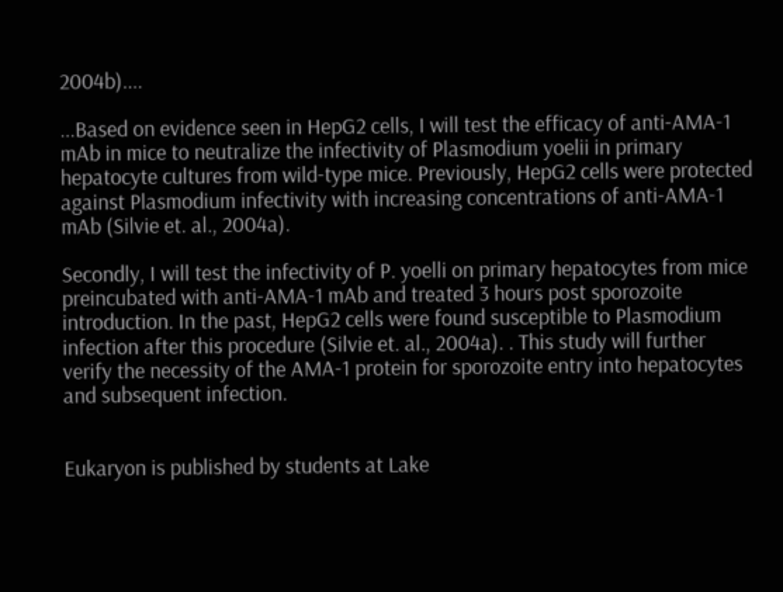2004b)....

...Based on evidence seen in HepG2 cells, I will test the efficacy of anti-AMA-1 mAb in mice to neutralize the infectivity of Plasmodium yoelii in primary hepatocyte cultures from wild-type mice. Previously, HepG2 cells were protected against Plasmodium infectivity with increasing concentrations of anti-AMA-1 mAb (Silvie et. al., 2004a).

Secondly, I will test the infectivity of P. yoelli on primary hepatocytes from mice preincubated with anti-AMA-1 mAb and treated 3 hours post sporozoite introduction. In the past, HepG2 cells were found susceptible to Plasmodium infection after this procedure (Silvie et. al., 2004a). . This study will further verify the necessity of the AMA-1 protein for sporozoite entry into hepatocytes and subsequent infection.


Eukaryon is published by students at Lake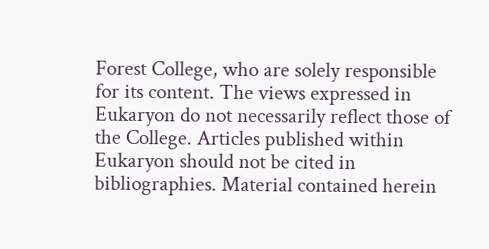Forest College, who are solely responsible for its content. The views expressed in Eukaryon do not necessarily reflect those of the College. Articles published within Eukaryon should not be cited in bibliographies. Material contained herein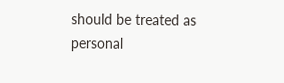should be treated as personal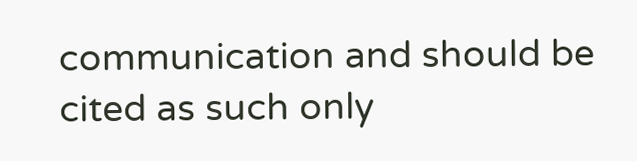communication and should be cited as such only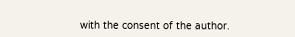with the consent of the author.